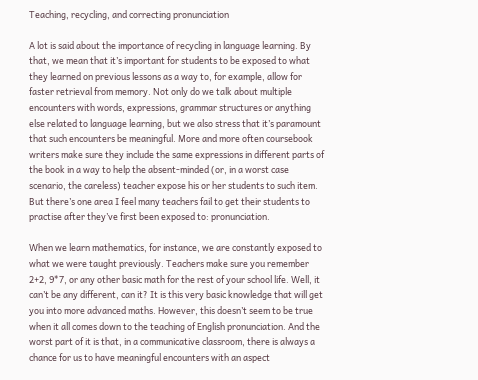Teaching, recycling, and correcting pronunciation

A lot is said about the importance of recycling in language learning. By that, we mean that it’s important for students to be exposed to what they learned on previous lessons as a way to, for example, allow for faster retrieval from memory. Not only do we talk about multiple encounters with words, expressions, grammar structures or anything else related to language learning, but we also stress that it’s paramount that such encounters be meaningful. More and more often coursebook writers make sure they include the same expressions in different parts of the book in a way to help the absent-minded (or, in a worst case scenario, the careless) teacher expose his or her students to such item. But there’s one area I feel many teachers fail to get their students to practise after they’ve first been exposed to: pronunciation.

When we learn mathematics, for instance, we are constantly exposed to what we were taught previously. Teachers make sure you remember 2+2, 9*7, or any other basic math for the rest of your school life. Well, it can’t be any different, can it? It is this very basic knowledge that will get you into more advanced maths. However, this doesn’t seem to be true when it all comes down to the teaching of English pronunciation. And the worst part of it is that, in a communicative classroom, there is always a chance for us to have meaningful encounters with an aspect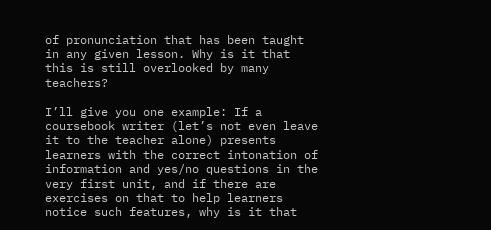of pronunciation that has been taught in any given lesson. Why is it that this is still overlooked by many teachers?

I’ll give you one example: If a coursebook writer (let’s not even leave it to the teacher alone) presents learners with the correct intonation of information and yes/no questions in the very first unit, and if there are exercises on that to help learners notice such features, why is it that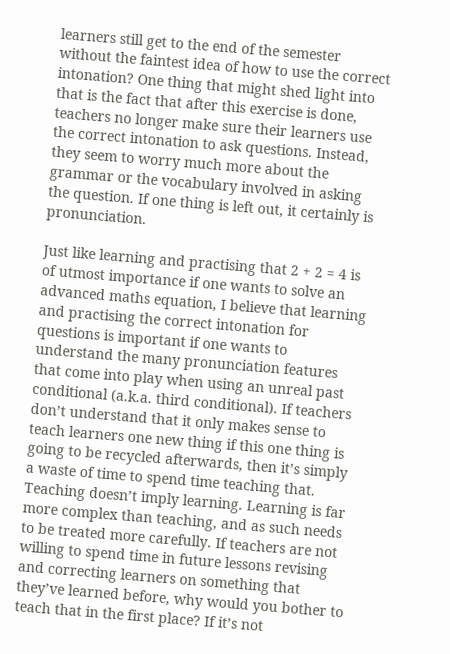learners still get to the end of the semester without the faintest idea of how to use the correct intonation? One thing that might shed light into that is the fact that after this exercise is done, teachers no longer make sure their learners use the correct intonation to ask questions. Instead, they seem to worry much more about the grammar or the vocabulary involved in asking the question. If one thing is left out, it certainly is pronunciation.

Just like learning and practising that 2 + 2 = 4 is of utmost importance if one wants to solve an advanced maths equation, I believe that learning and practising the correct intonation for questions is important if one wants to understand the many pronunciation features that come into play when using an unreal past conditional (a.k.a. third conditional). If teachers don’t understand that it only makes sense to teach learners one new thing if this one thing is going to be recycled afterwards, then it’s simply a waste of time to spend time teaching that. Teaching doesn’t imply learning. Learning is far more complex than teaching, and as such needs to be treated more carefully. If teachers are not willing to spend time in future lessons revising and correcting learners on something that they’ve learned before, why would you bother to teach that in the first place? If it’s not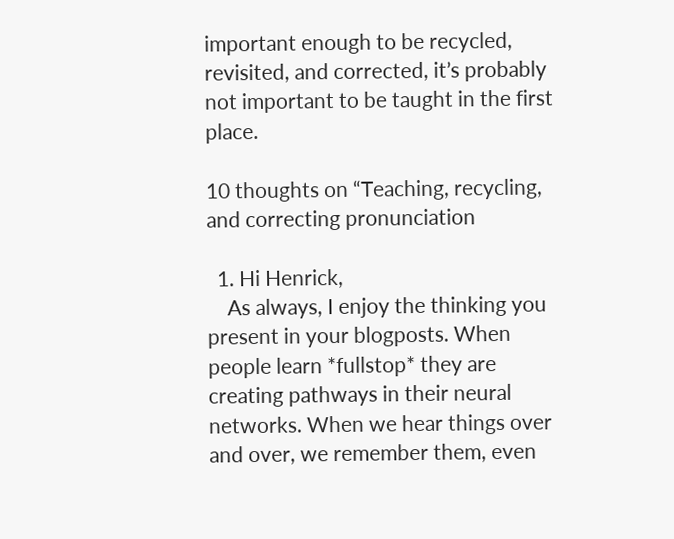important enough to be recycled, revisited, and corrected, it’s probably not important to be taught in the first place.

10 thoughts on “Teaching, recycling, and correcting pronunciation

  1. Hi Henrick,
    As always, I enjoy the thinking you present in your blogposts. When people learn *fullstop* they are creating pathways in their neural networks. When we hear things over and over, we remember them, even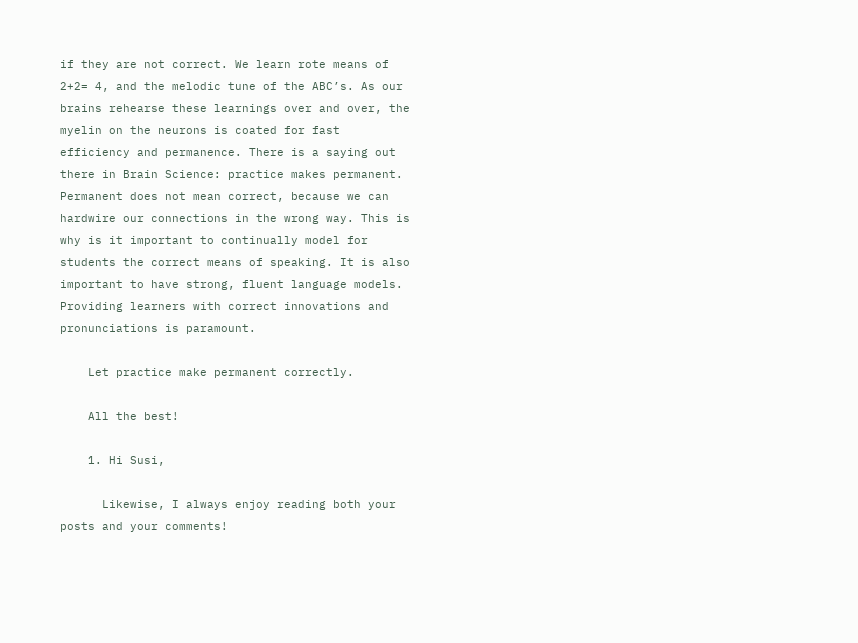if they are not correct. We learn rote means of 2+2= 4, and the melodic tune of the ABC’s. As our brains rehearse these learnings over and over, the myelin on the neurons is coated for fast efficiency and permanence. There is a saying out there in Brain Science: practice makes permanent. Permanent does not mean correct, because we can hardwire our connections in the wrong way. This is why is it important to continually model for students the correct means of speaking. It is also important to have strong, fluent language models. Providing learners with correct innovations and pronunciations is paramount.

    Let practice make permanent correctly.

    All the best!

    1. Hi Susi,

      Likewise, I always enjoy reading both your posts and your comments!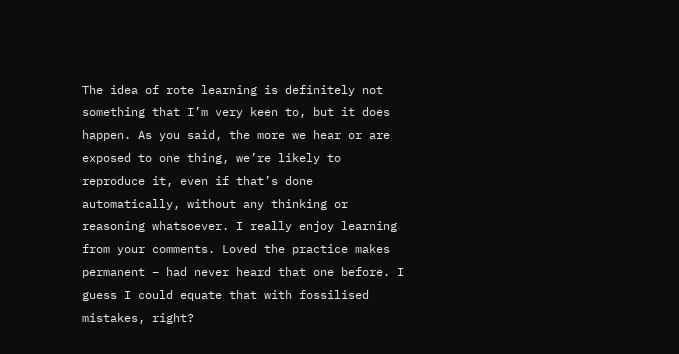The idea of rote learning is definitely not something that I’m very keen to, but it does happen. As you said, the more we hear or are exposed to one thing, we’re likely to reproduce it, even if that’s done automatically, without any thinking or reasoning whatsoever. I really enjoy learning from your comments. Loved the practice makes permanent – had never heard that one before. I guess I could equate that with fossilised mistakes, right?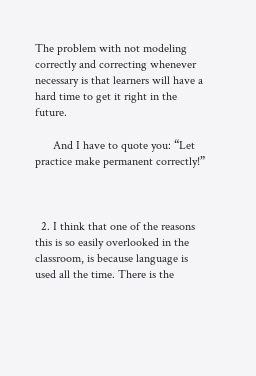The problem with not modeling correctly and correcting whenever necessary is that learners will have a hard time to get it right in the future.

      And I have to quote you: “Let practice make permanent correctly!”



  2. I think that one of the reasons this is so easily overlooked in the classroom, is because language is used all the time. There is the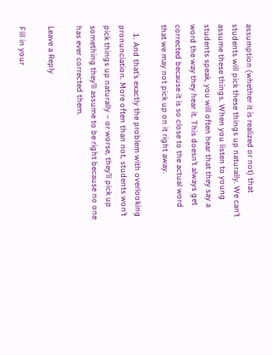assumption (whether it is realized or not) that students will pick these things up naturally. We can’t assume these things. When you listen to young students speak, you will often hear that they say a word the way they hear it. This doesn’t always get corrected because it is so close to the actual word that we may not pick up on it right away.

    1. And that’s exactly the problem with overlooking pronunciation. More often than not, students won’t pick things up naturally – or worse, they’ll pick up something they’ll assume to be right because no one has ever corrected them.

Leave a Reply

Fill in your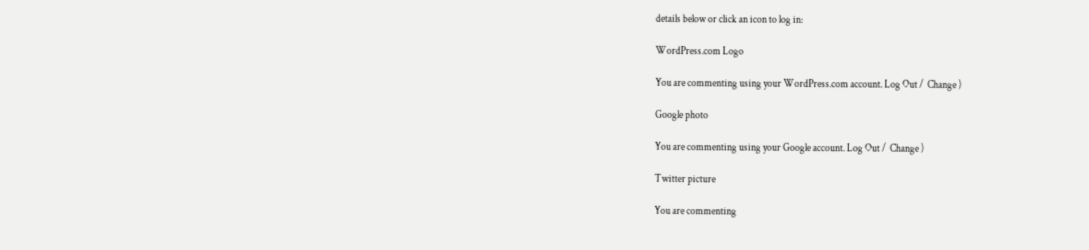details below or click an icon to log in:

WordPress.com Logo

You are commenting using your WordPress.com account. Log Out /  Change )

Google photo

You are commenting using your Google account. Log Out /  Change )

Twitter picture

You are commenting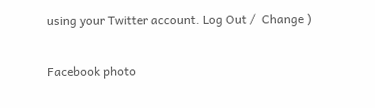using your Twitter account. Log Out /  Change )

Facebook photo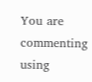You are commenting using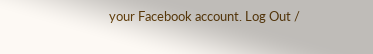your Facebook account. Log Out /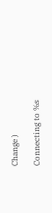Change )

Connecting to %s